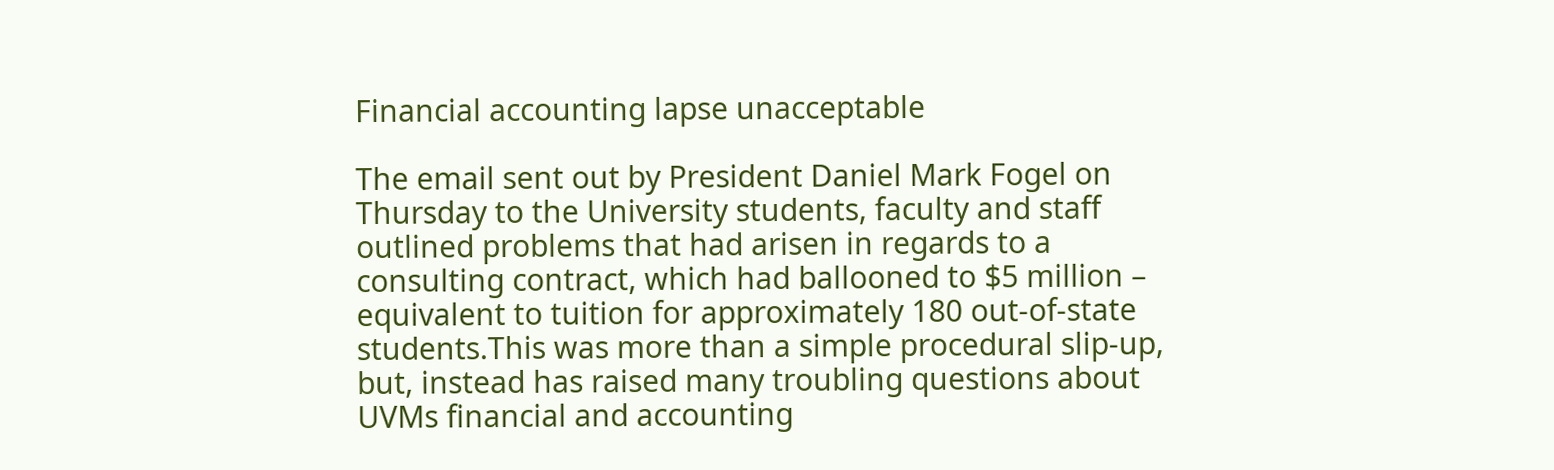Financial accounting lapse unacceptable

The email sent out by President Daniel Mark Fogel on Thursday to the University students, faculty and staff outlined problems that had arisen in regards to a consulting contract, which had ballooned to $5 million – equivalent to tuition for approximately 180 out-of-state students.This was more than a simple procedural slip-up, but, instead has raised many troubling questions about UVMs financial and accounting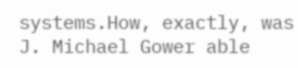systems.How, exactly, was J. Michael Gower able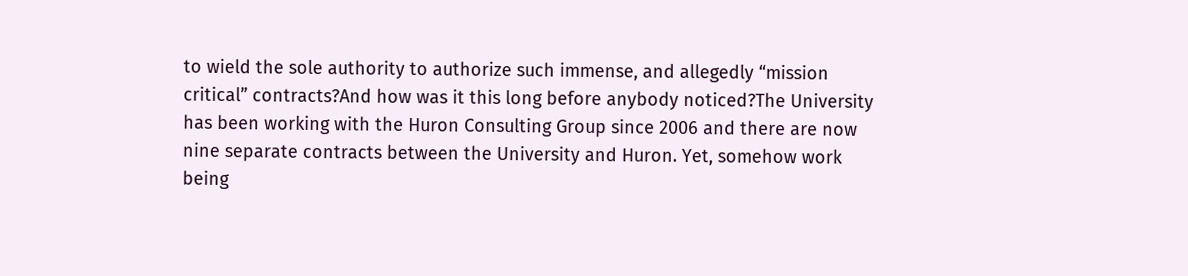to wield the sole authority to authorize such immense, and allegedly “mission critical” contracts?And how was it this long before anybody noticed?The University has been working with the Huron Consulting Group since 2006 and there are now nine separate contracts between the University and Huron. Yet, somehow work being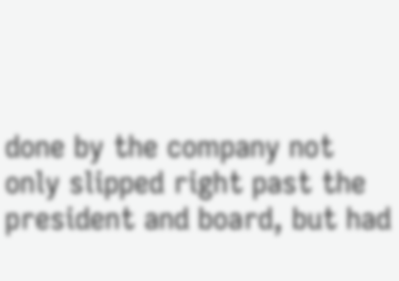done by the company not only slipped right past the president and board, but had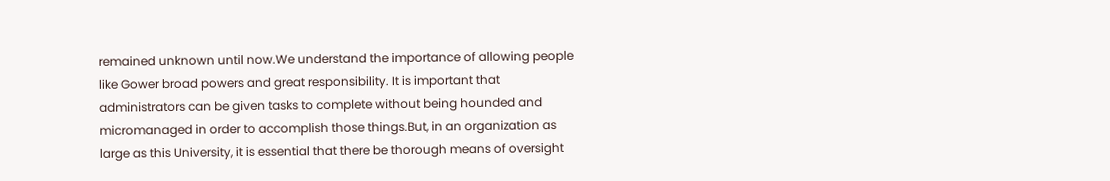remained unknown until now.We understand the importance of allowing people like Gower broad powers and great responsibility. It is important that administrators can be given tasks to complete without being hounded and micromanaged in order to accomplish those things.But, in an organization as large as this University, it is essential that there be thorough means of oversight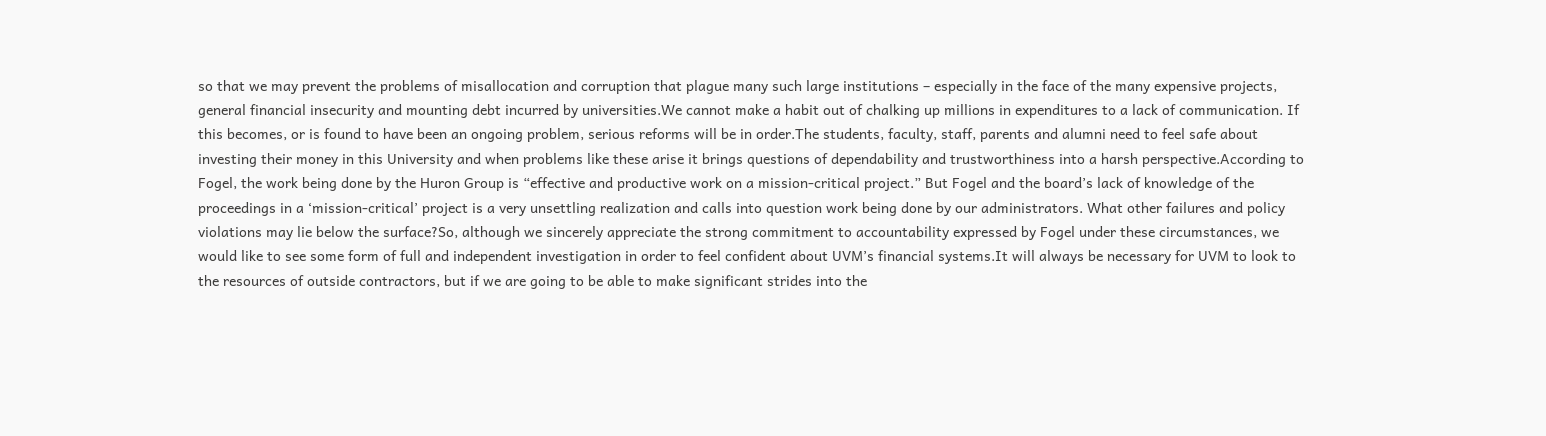so that we may prevent the problems of misallocation and corruption that plague many such large institutions – especially in the face of the many expensive projects, general financial insecurity and mounting debt incurred by universities.We cannot make a habit out of chalking up millions in expenditures to a lack of communication. If this becomes, or is found to have been an ongoing problem, serious reforms will be in order.The students, faculty, staff, parents and alumni need to feel safe about investing their money in this University and when problems like these arise it brings questions of dependability and trustworthiness into a harsh perspective.According to Fogel, the work being done by the Huron Group is “effective and productive work on a mission-critical project.” But Fogel and the board’s lack of knowledge of the proceedings in a ‘mission-critical’ project is a very unsettling realization and calls into question work being done by our administrators. What other failures and policy violations may lie below the surface?So, although we sincerely appreciate the strong commitment to accountability expressed by Fogel under these circumstances, we would like to see some form of full and independent investigation in order to feel confident about UVM’s financial systems.It will always be necessary for UVM to look to the resources of outside contractors, but if we are going to be able to make significant strides into the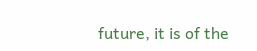future, it is of the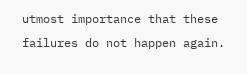utmost importance that these failures do not happen again.